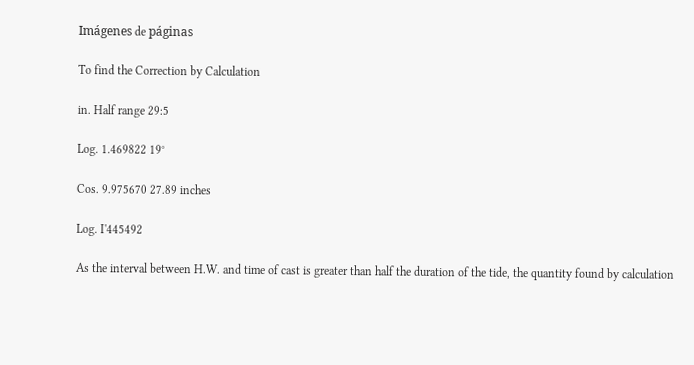Imágenes de páginas

To find the Correction by Calculation

in. Half range 29:5

Log. 1.469822 19°

Cos. 9.975670 27.89 inches

Log. I'445492

As the interval between H.W. and time of cast is greater than half the duration of the tide, the quantity found by calculation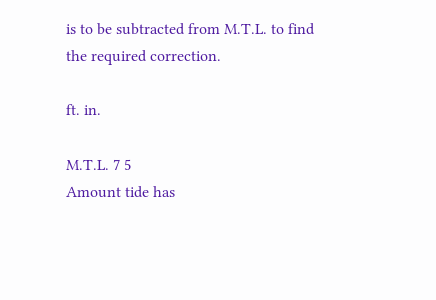is to be subtracted from M.T.L. to find the required correction.

ft. in.

M.T.L. 7 5
Amount tide has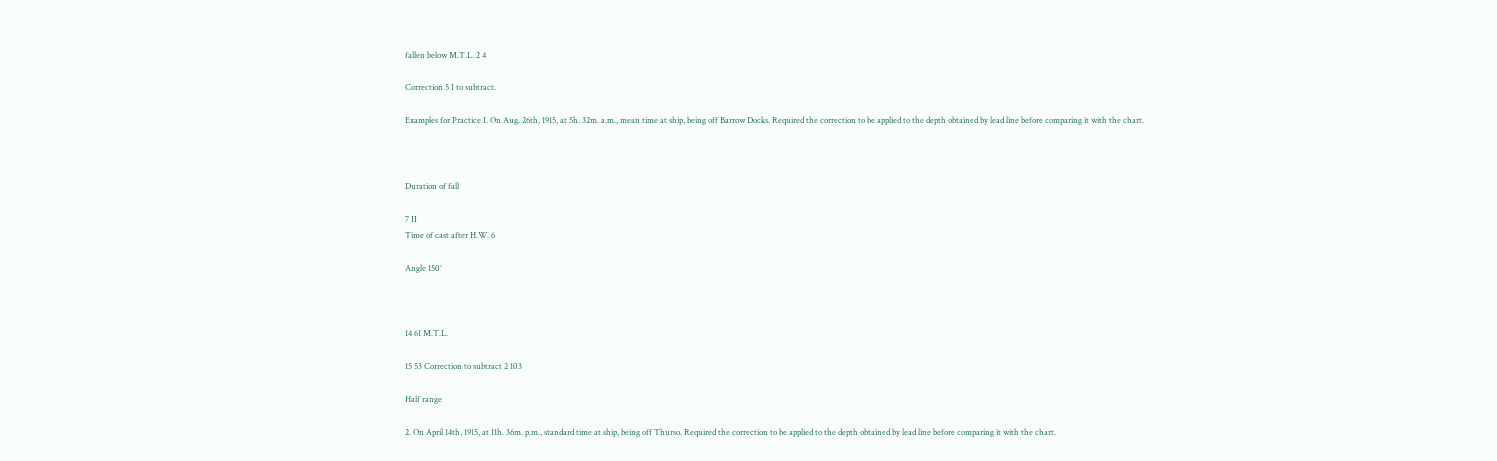fallen below M.T.L. 2 4

Correction 5 I to subtract.

Examples for Practice I. On Aug. 26th, 1915, at 5h. 32m. a.m., mean time at ship, being off Barrow Docks. Required the correction to be applied to the depth obtained by lead line before comparing it with the chart.



Duration of fall

7 II
Time of cast after H.W. 6

Angle 150°



14 61 M.T.L.

15 53 Correction to subtract 2 103

Half range

2. On April 14th, 1915, at 11h. 36m. p.m., standard time at ship, being off Thurso. Required the correction to be applied to the depth obtained by lead line before comparing it with the chart.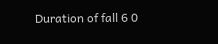Duration of fall 6 0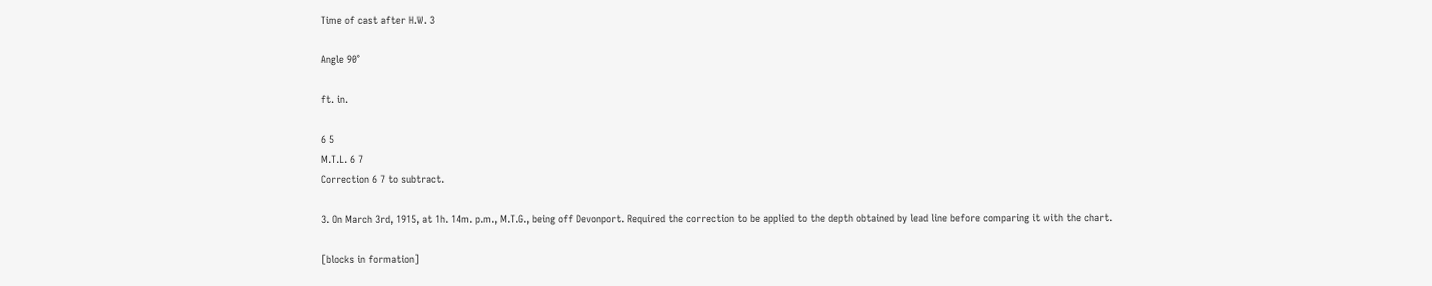Time of cast after H.W. 3

Angle 90°

ft. in.

6 5
M.T.L. 6 7
Correction 6 7 to subtract.

3. On March 3rd, 1915, at 1h. 14m. p.m., M.T.G., being off Devonport. Required the correction to be applied to the depth obtained by lead line before comparing it with the chart.

[blocks in formation]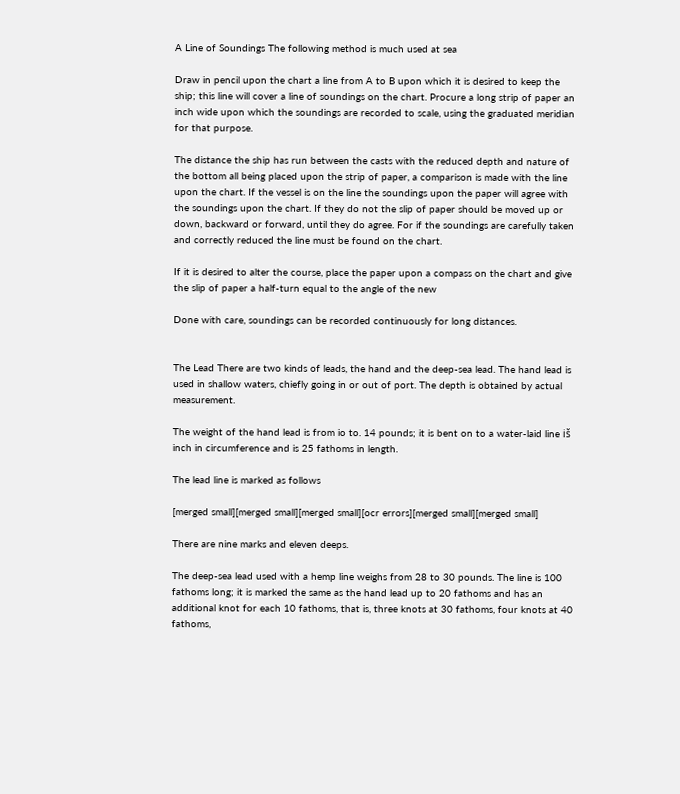A Line of Soundings The following method is much used at sea

Draw in pencil upon the chart a line from A to B upon which it is desired to keep the ship; this line will cover a line of soundings on the chart. Procure a long strip of paper an inch wide upon which the soundings are recorded to scale, using the graduated meridian for that purpose.

The distance the ship has run between the casts with the reduced depth and nature of the bottom all being placed upon the strip of paper, a comparison is made with the line upon the chart. If the vessel is on the line the soundings upon the paper will agree with the soundings upon the chart. If they do not the slip of paper should be moved up or down, backward or forward, until they do agree. For if the soundings are carefully taken and correctly reduced the line must be found on the chart.

If it is desired to alter the course, place the paper upon a compass on the chart and give the slip of paper a half-turn equal to the angle of the new

Done with care, soundings can be recorded continuously for long distances.


The Lead There are two kinds of leads, the hand and the deep-sea lead. The hand lead is used in shallow waters, chiefly going in or out of port. The depth is obtained by actual measurement.

The weight of the hand lead is from io to. 14 pounds; it is bent on to a water-laid line iš inch in circumference and is 25 fathoms in length.

The lead line is marked as follows

[merged small][merged small][merged small][ocr errors][merged small][merged small]

There are nine marks and eleven deeps.

The deep-sea lead used with a hemp line weighs from 28 to 30 pounds. The line is 100 fathoms long; it is marked the same as the hand lead up to 20 fathoms and has an additional knot for each 10 fathoms, that is, three knots at 30 fathoms, four knots at 40 fathoms,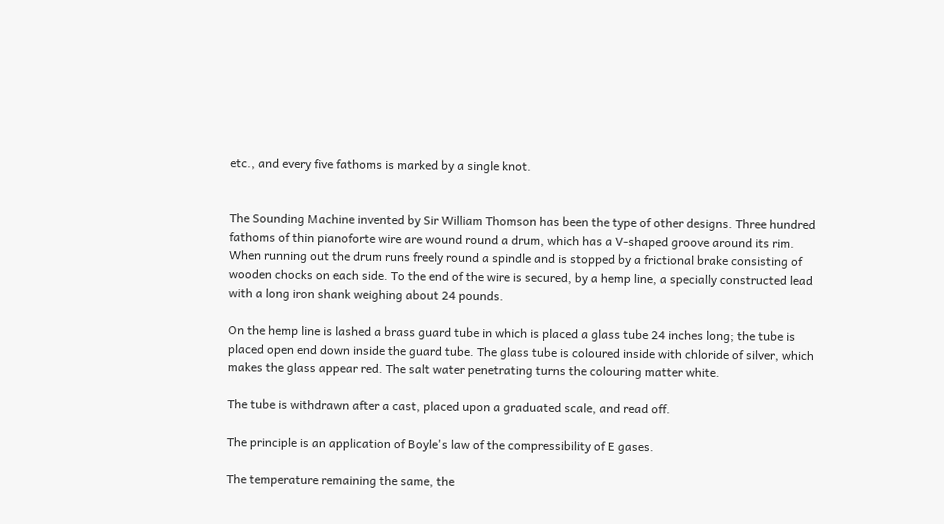etc., and every five fathoms is marked by a single knot.


The Sounding Machine invented by Sir William Thomson has been the type of other designs. Three hundred fathoms of thin pianoforte wire are wound round a drum, which has a V-shaped groove around its rim. When running out the drum runs freely round a spindle and is stopped by a frictional brake consisting of wooden chocks on each side. To the end of the wire is secured, by a hemp line, a specially constructed lead with a long iron shank weighing about 24 pounds.

On the hemp line is lashed a brass guard tube in which is placed a glass tube 24 inches long; the tube is placed open end down inside the guard tube. The glass tube is coloured inside with chloride of silver, which makes the glass appear red. The salt water penetrating turns the colouring matter white.

The tube is withdrawn after a cast, placed upon a graduated scale, and read off.

The principle is an application of Boyle's law of the compressibility of E gases.

The temperature remaining the same, the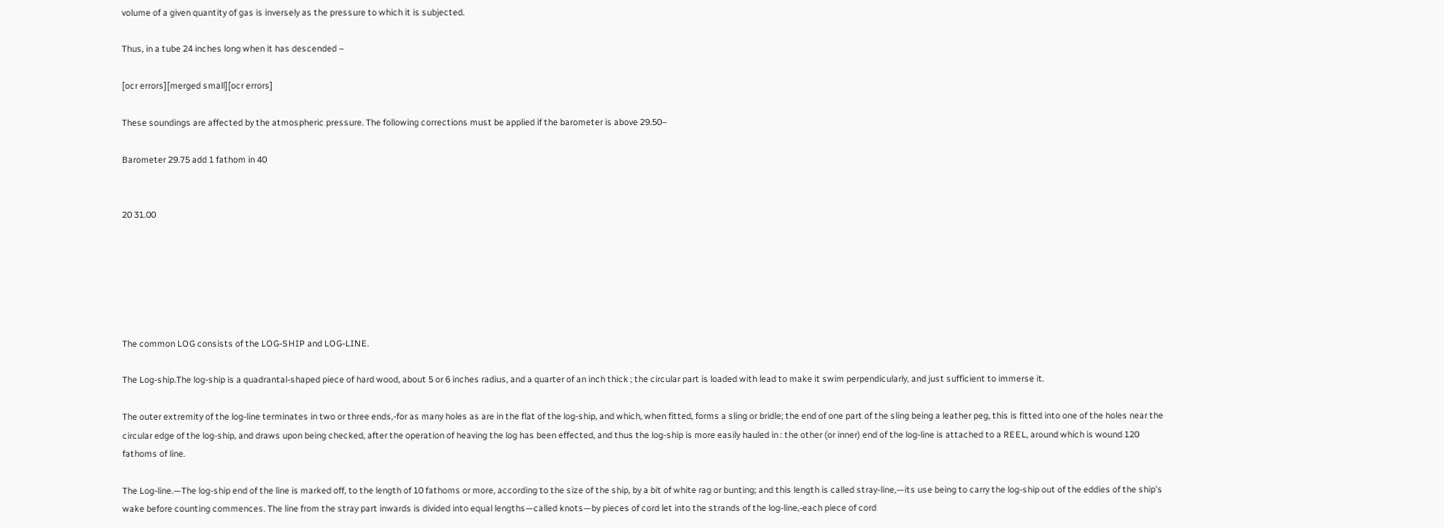volume of a given quantity of gas is inversely as the pressure to which it is subjected.

Thus, in a tube 24 inches long when it has descended –

[ocr errors][merged small][ocr errors]

These soundings are affected by the atmospheric pressure. The following corrections must be applied if the barometer is above 29.50–

Barometer 29.75 add 1 fathom in 40


20 31.00






The common LOG consists of the LOG-SHIP and LOG-LINE.

The Log-ship.The log-ship is a quadrantal-shaped piece of hard wood, about 5 or 6 inches radius, and a quarter of an inch thick ; the circular part is loaded with lead to make it swim perpendicularly, and just sufficient to immerse it.

The outer extremity of the log-line terminates in two or three ends,-for as many holes as are in the flat of the log-ship, and which, when fitted, forms a sling or bridle; the end of one part of the sling being a leather peg, this is fitted into one of the holes near the circular edge of the log-ship, and draws upon being checked, after the operation of heaving the log has been effected, and thus the log-ship is more easily hauled in : the other (or inner) end of the log-line is attached to a REEL, around which is wound 120 fathoms of line.

The Log-line.—The log-ship end of the line is marked off, to the length of 10 fathoms or more, according to the size of the ship, by a bit of white rag or bunting; and this length is called stray-line,—its use being to carry the log-ship out of the eddies of the ship's wake before counting commences. The line from the stray part inwards is divided into equal lengths—called knots—by pieces of cord let into the strands of the log-line,-each piece of cord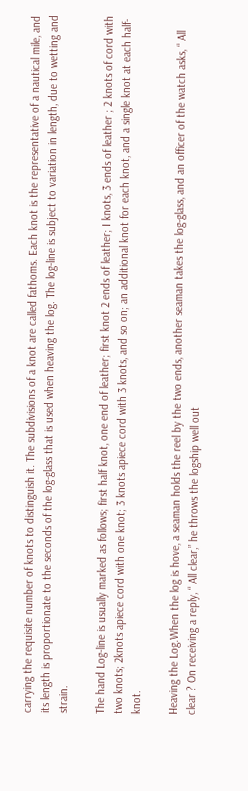carrying the requisite number of knots to distinguish it. The subdivisions of a knot are called fathoms. Each knot is the representative of a nautical mile, and its length is proportionate to the seconds of the log-glass that is used when heaving the log. The log-line is subject to variation in length, due to wetting and strain.

The hand Log-line is usually marked as follows; first half knot, one end of leather; first knot 2 ends of leather; I knots, 3 ends of leather ; 2 knots of cord with two knots; 2knots apiece cord with one knot; 3 knots apiece cord with 3 knots, and so on; an additional knot for each knot, and a single knot at each half-knot.

Heaving the Log.When the log is hove, a seaman holds the reel by the two ends, another seaman takes the log-glass, and an officer of the watch asks, “ All clear ? On receiving a reply, “ All clear,” he throws the logship well out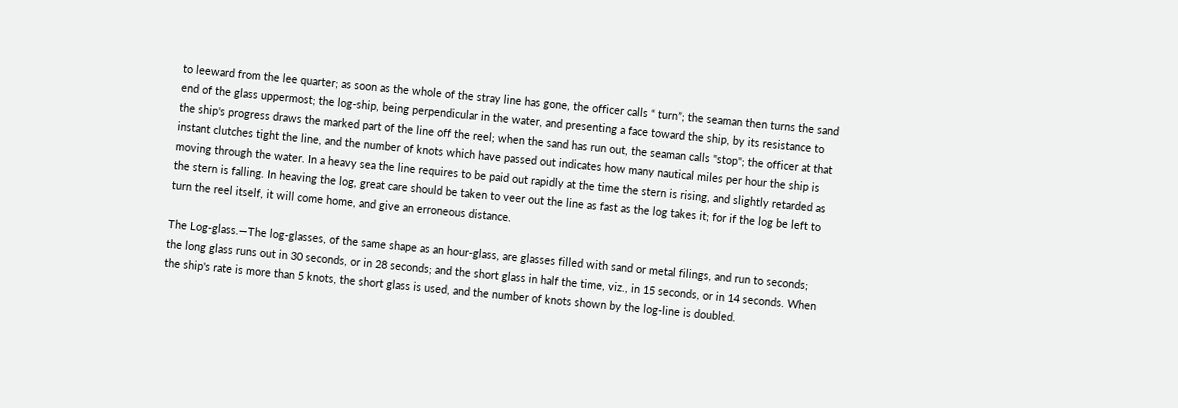to leeward from the lee quarter; as soon as the whole of the stray line has gone, the officer calls “ turn”; the seaman then turns the sand end of the glass uppermost; the log-ship, being perpendicular in the water, and presenting a face toward the ship, by its resistance to the ship's progress draws the marked part of the line off the reel; when the sand has run out, the seaman calls "stop"; the officer at that instant clutches tight the line, and the number of knots which have passed out indicates how many nautical miles per hour the ship is moving through the water. In a heavy sea the line requires to be paid out rapidly at the time the stern is rising, and slightly retarded as the stern is falling. In heaving the log, great care should be taken to veer out the line as fast as the log takes it; for if the log be left to turn the reel itself, it will come home, and give an erroneous distance.

The Log-glass.—The log-glasses, of the same shape as an hour-glass, are glasses filled with sand or metal filings, and run to seconds; the long glass runs out in 30 seconds, or in 28 seconds; and the short glass in half the time, viz., in 15 seconds, or in 14 seconds. When the ship's rate is more than 5 knots, the short glass is used, and the number of knots shown by the log-line is doubled.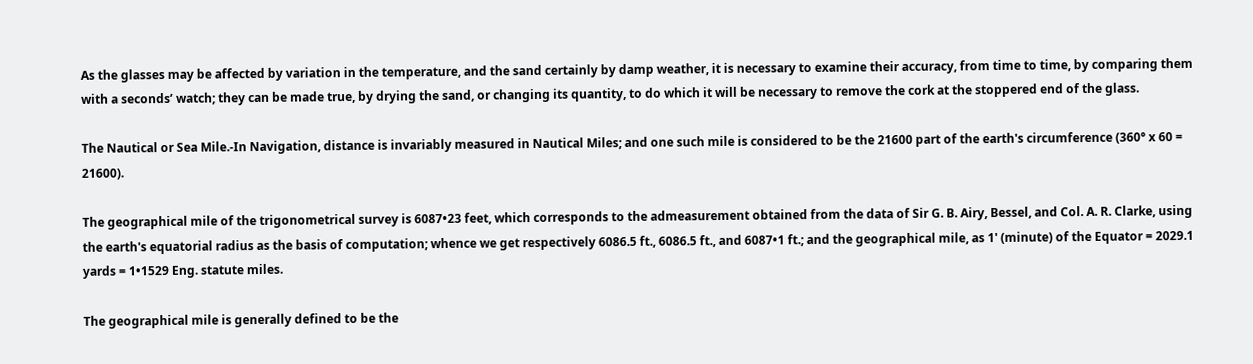As the glasses may be affected by variation in the temperature, and the sand certainly by damp weather, it is necessary to examine their accuracy, from time to time, by comparing them with a seconds’ watch; they can be made true, by drying the sand, or changing its quantity, to do which it will be necessary to remove the cork at the stoppered end of the glass.

The Nautical or Sea Mile.-In Navigation, distance is invariably measured in Nautical Miles; and one such mile is considered to be the 21600 part of the earth's circumference (360° x 60 = 21600).

The geographical mile of the trigonometrical survey is 6087•23 feet, which corresponds to the admeasurement obtained from the data of Sir G. B. Airy, Bessel, and Col. A. R. Clarke, using the earth's equatorial radius as the basis of computation; whence we get respectively 6086.5 ft., 6086.5 ft., and 6087•1 ft.; and the geographical mile, as 1' (minute) of the Equator = 2029.1 yards = 1•1529 Eng. statute miles.

The geographical mile is generally defined to be the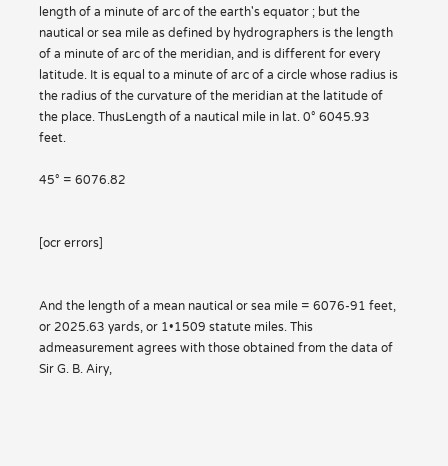length of a minute of arc of the earth's equator ; but the nautical or sea mile as defined by hydrographers is the length of a minute of arc of the meridian, and is different for every latitude. It is equal to a minute of arc of a circle whose radius is the radius of the curvature of the meridian at the latitude of the place. ThusLength of a nautical mile in lat. 0° 6045.93 feet.

45° = 6076.82


[ocr errors]


And the length of a mean nautical or sea mile = 6076-91 feet, or 2025.63 yards, or 1•1509 statute miles. This admeasurement agrees with those obtained from the data of Sir G. B. Airy,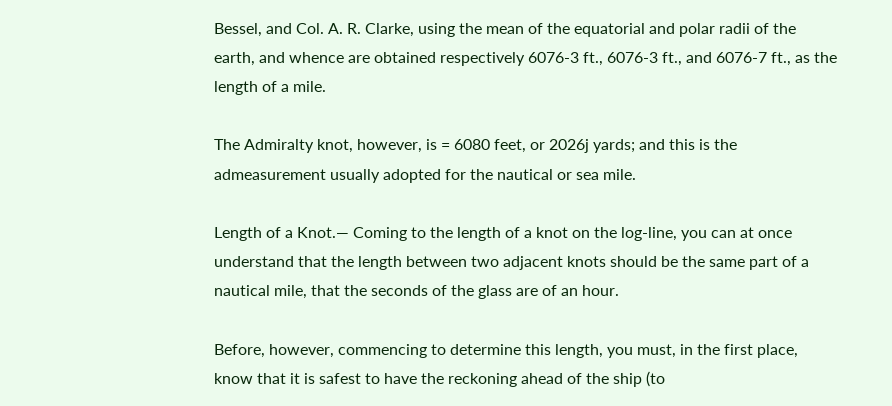Bessel, and Col. A. R. Clarke, using the mean of the equatorial and polar radii of the earth, and whence are obtained respectively 6076-3 ft., 6076-3 ft., and 6076-7 ft., as the length of a mile.

The Admiralty knot, however, is = 6080 feet, or 2026j yards; and this is the admeasurement usually adopted for the nautical or sea mile.

Length of a Knot.— Coming to the length of a knot on the log-line, you can at once understand that the length between two adjacent knots should be the same part of a nautical mile, that the seconds of the glass are of an hour.

Before, however, commencing to determine this length, you must, in the first place, know that it is safest to have the reckoning ahead of the ship (to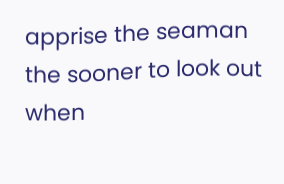apprise the seaman the sooner to look out when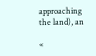approaching the land), an

«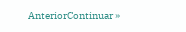AnteriorContinuar »